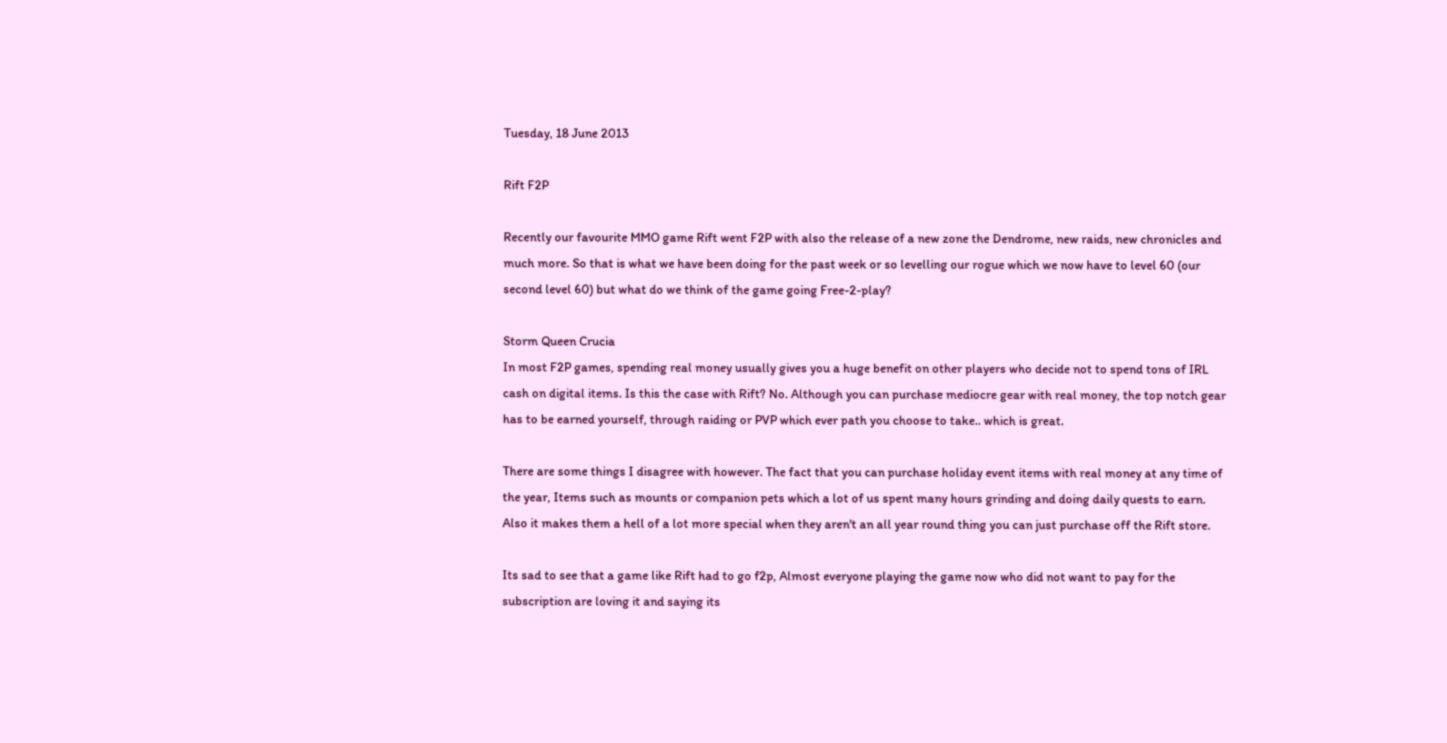Tuesday, 18 June 2013

Rift F2P

Recently our favourite MMO game Rift went F2P with also the release of a new zone the Dendrome, new raids, new chronicles and much more. So that is what we have been doing for the past week or so levelling our rogue which we now have to level 60 (our second level 60) but what do we think of the game going Free-2-play?

Storm Queen Crucia
In most F2P games, spending real money usually gives you a huge benefit on other players who decide not to spend tons of IRL cash on digital items. Is this the case with Rift? No. Although you can purchase mediocre gear with real money, the top notch gear has to be earned yourself, through raiding or PVP which ever path you choose to take.. which is great.

There are some things I disagree with however. The fact that you can purchase holiday event items with real money at any time of the year, Items such as mounts or companion pets which a lot of us spent many hours grinding and doing daily quests to earn. Also it makes them a hell of a lot more special when they aren't an all year round thing you can just purchase off the Rift store.

Its sad to see that a game like Rift had to go f2p, Almost everyone playing the game now who did not want to pay for the subscription are loving it and saying its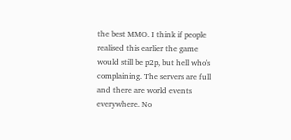the best MMO. I think if people realised this earlier the game would still be p2p, but hell who's complaining. The servers are full and there are world events everywhere. No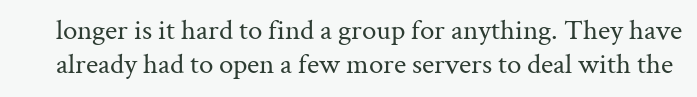longer is it hard to find a group for anything. They have already had to open a few more servers to deal with the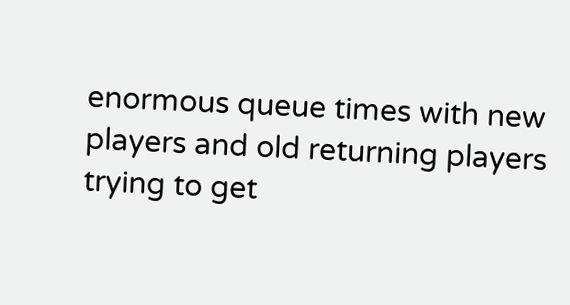enormous queue times with new players and old returning players trying to get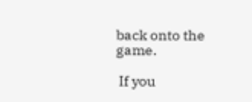back onto the game.

 If you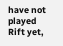have not played Rift yet,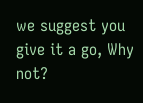we suggest you give it a go, Why not?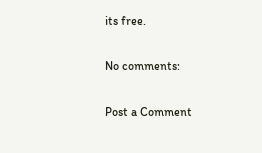its free.

No comments:

Post a Comment